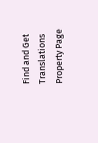Find and Get Translations Property Page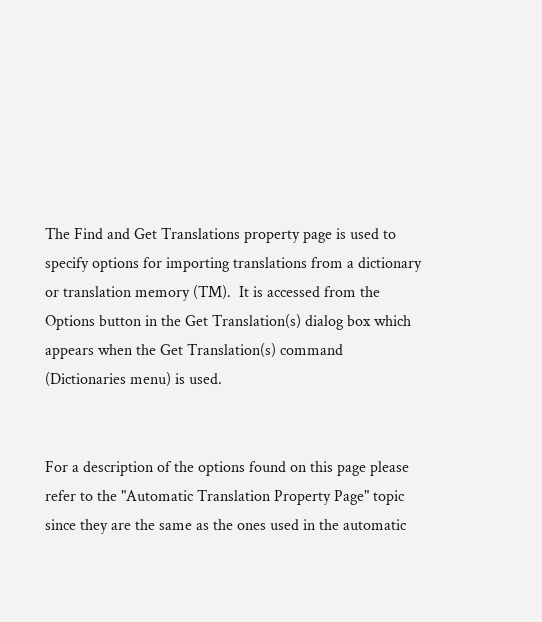The Find and Get Translations property page is used to specify options for importing translations from a dictionary or translation memory (TM).  It is accessed from the Options button in the Get Translation(s) dialog box which appears when the Get Translation(s) command (Dictionaries menu) is used.


For a description of the options found on this page please refer to the "Automatic Translation Property Page" topic since they are the same as the ones used in the automatic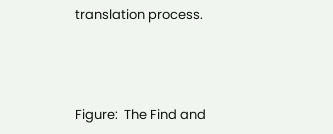translation process.



Figure:  The Find and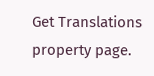Get Translations property page.